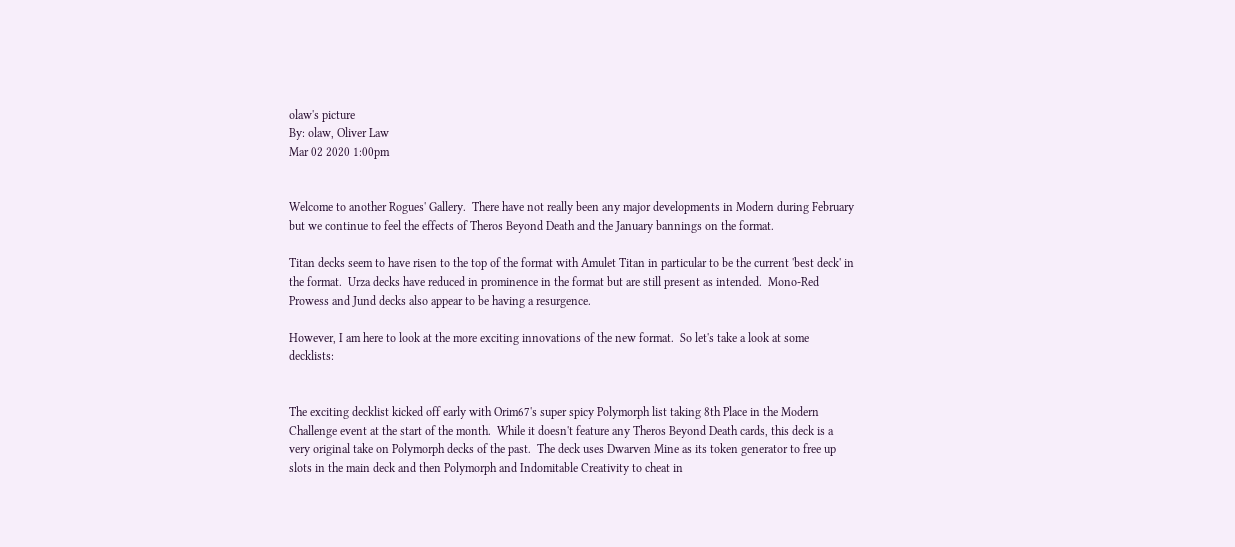olaw's picture
By: olaw, Oliver Law
Mar 02 2020 1:00pm


Welcome to another Rogues' Gallery.  There have not really been any major developments in Modern during February but we continue to feel the effects of Theros Beyond Death and the January bannings on the format.

Titan decks seem to have risen to the top of the format with Amulet Titan in particular to be the current 'best deck' in the format.  Urza decks have reduced in prominence in the format but are still present as intended.  Mono-Red Prowess and Jund decks also appear to be having a resurgence.

However, I am here to look at the more exciting innovations of the new format.  So let's take a look at some decklists:


The exciting decklist kicked off early with Orim67's super spicy Polymorph list taking 8th Place in the Modern Challenge event at the start of the month.  While it doesn't feature any Theros Beyond Death cards, this deck is a very original take on Polymorph decks of the past.  The deck uses Dwarven Mine as its token generator to free up slots in the main deck and then Polymorph and Indomitable Creativity to cheat in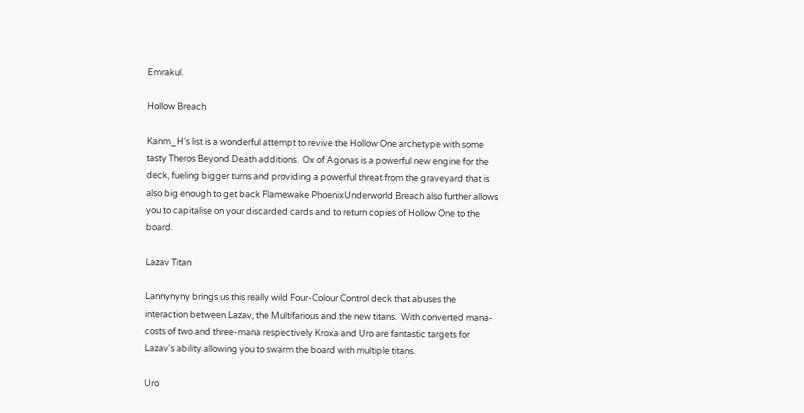Emrakul.

Hollow Breach

Kanm_H's list is a wonderful attempt to revive the Hollow One archetype with some tasty Theros Beyond Death additions.  Ox of Agonas is a powerful new engine for the deck, fueling bigger turns and providing a powerful threat from the graveyard that is also big enough to get back Flamewake PhoenixUnderworld Breach also further allows you to capitalise on your discarded cards and to return copies of Hollow One to the board.

Lazav Titan

Lannynyny brings us this really wild Four-Colour Control deck that abuses the interaction between Lazav, the Multifarious and the new titans.  With converted mana-costs of two and three-mana respectively Kroxa and Uro are fantastic targets for Lazav's ability allowing you to swarm the board with multiple titans.

Uro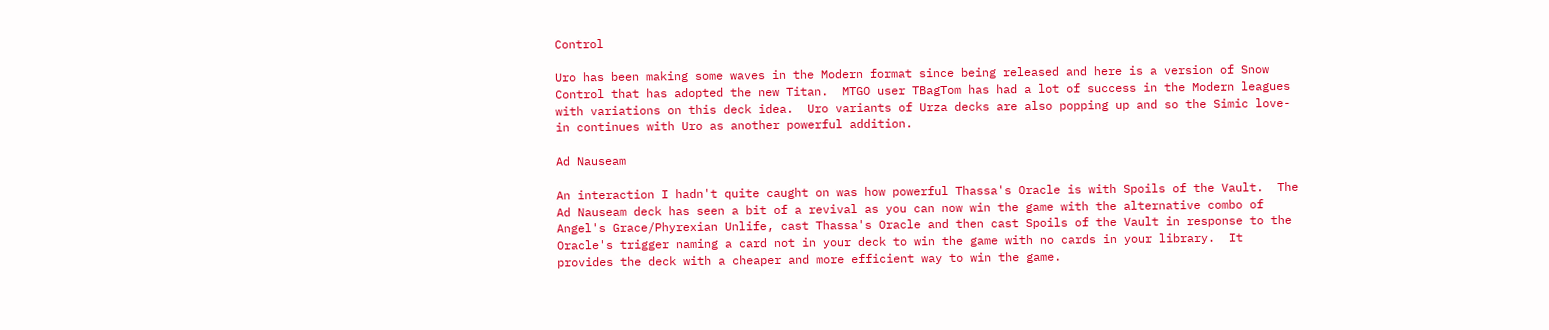Control

Uro has been making some waves in the Modern format since being released and here is a version of Snow Control that has adopted the new Titan.  MTGO user TBagTom has had a lot of success in the Modern leagues with variations on this deck idea.  Uro variants of Urza decks are also popping up and so the Simic love-in continues with Uro as another powerful addition.

Ad Nauseam

An interaction I hadn't quite caught on was how powerful Thassa's Oracle is with Spoils of the Vault.  The Ad Nauseam deck has seen a bit of a revival as you can now win the game with the alternative combo of Angel's Grace/Phyrexian Unlife, cast Thassa's Oracle and then cast Spoils of the Vault in response to the Oracle's trigger naming a card not in your deck to win the game with no cards in your library.  It provides the deck with a cheaper and more efficient way to win the game.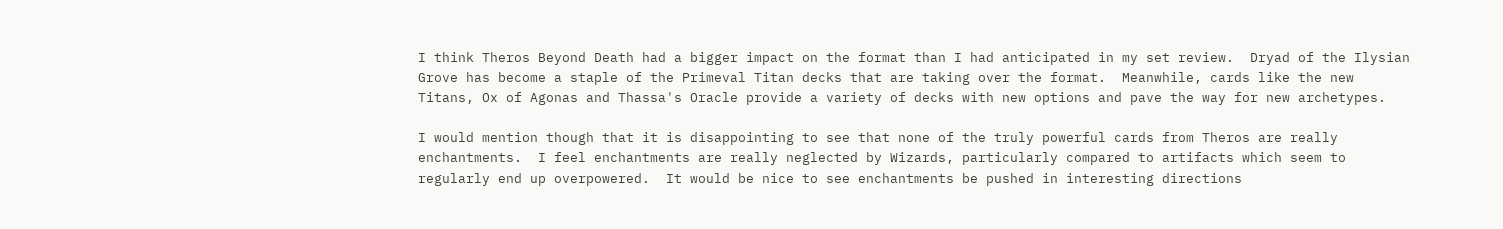I think Theros Beyond Death had a bigger impact on the format than I had anticipated in my set review.  Dryad of the Ilysian Grove has become a staple of the Primeval Titan decks that are taking over the format.  Meanwhile, cards like the new Titans, Ox of Agonas and Thassa's Oracle provide a variety of decks with new options and pave the way for new archetypes.

I would mention though that it is disappointing to see that none of the truly powerful cards from Theros are really enchantments.  I feel enchantments are really neglected by Wizards, particularly compared to artifacts which seem to regularly end up overpowered.  It would be nice to see enchantments be pushed in interesting directions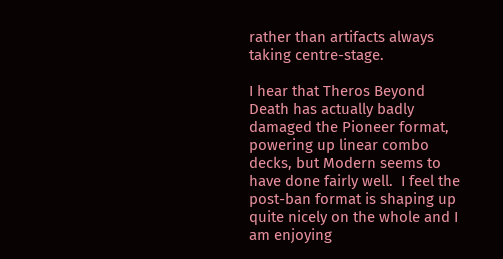rather than artifacts always taking centre-stage.

I hear that Theros Beyond Death has actually badly damaged the Pioneer format, powering up linear combo decks, but Modern seems to have done fairly well.  I feel the post-ban format is shaping up quite nicely on the whole and I am enjoying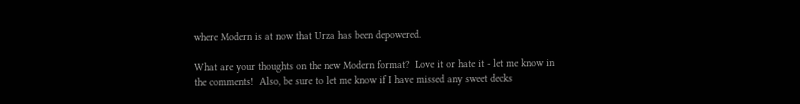where Modern is at now that Urza has been depowered.

What are your thoughts on the new Modern format?  Love it or hate it - let me know in the comments!  Also, be sure to let me know if I have missed any sweet decks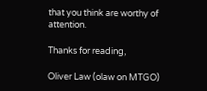that you think are worthy of attention.

Thanks for reading,

Oliver Law (olaw on MTGO)